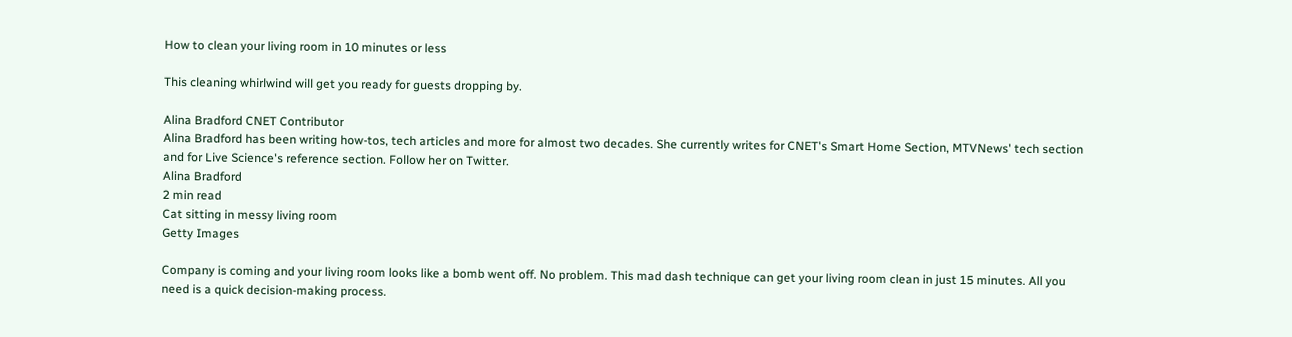How to clean your living room in 10 minutes or less

This cleaning whirlwind will get you ready for guests dropping by.

Alina Bradford CNET Contributor
Alina Bradford has been writing how-tos, tech articles and more for almost two decades. She currently writes for CNET's Smart Home Section, MTVNews' tech section and for Live Science's reference section. Follow her on Twitter.
Alina Bradford
2 min read
Cat sitting in messy living room
Getty Images

Company is coming and your living room looks like a bomb went off. No problem. This mad dash technique can get your living room clean in just 15 minutes. All you need is a quick decision-making process.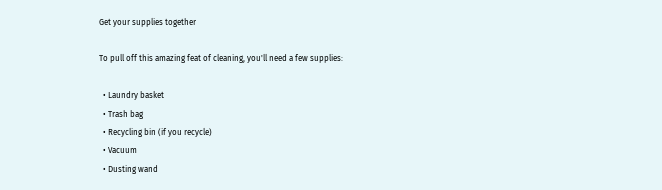Get your supplies together

To pull off this amazing feat of cleaning, you'll need a few supplies:

  • Laundry basket
  • Trash bag
  • Recycling bin (if you recycle)
  • Vacuum
  • Dusting wand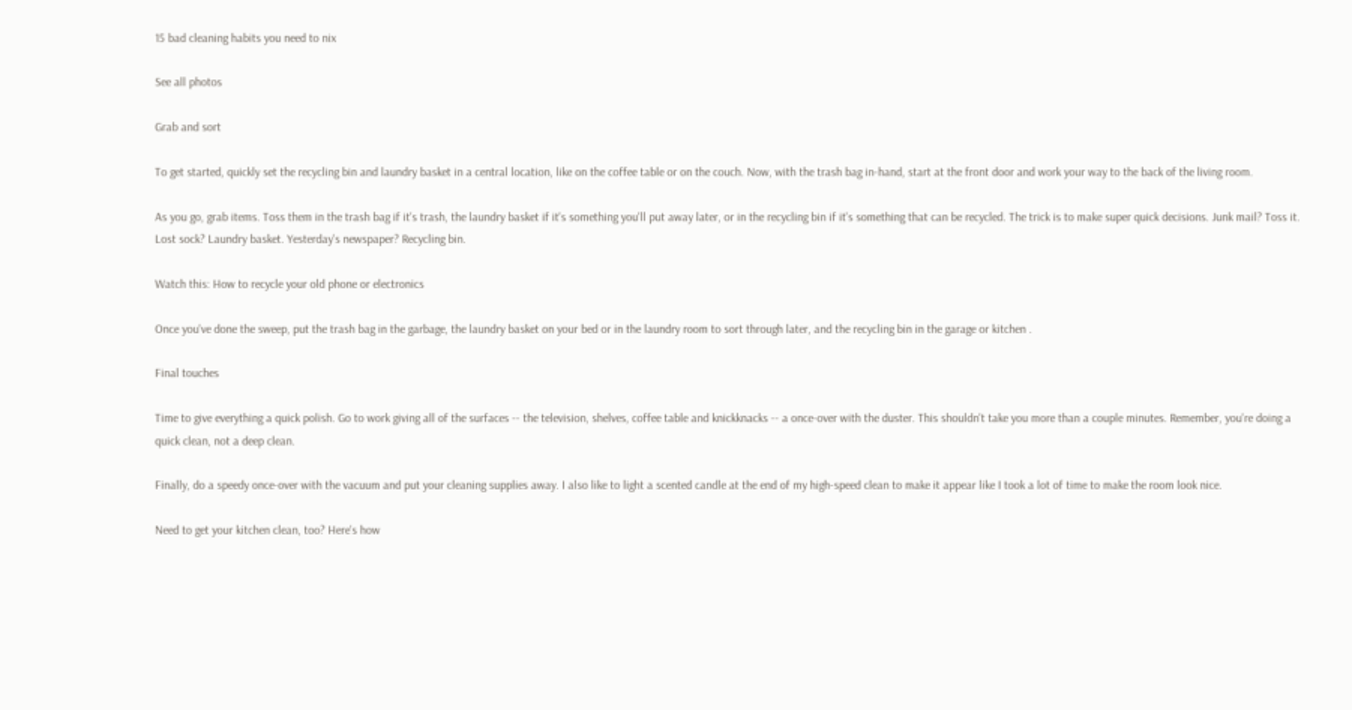15 bad cleaning habits you need to nix

See all photos

Grab and sort

To get started, quickly set the recycling bin and laundry basket in a central location, like on the coffee table or on the couch. Now, with the trash bag in-hand, start at the front door and work your way to the back of the living room.

As you go, grab items. Toss them in the trash bag if it's trash, the laundry basket if it's something you'll put away later, or in the recycling bin if it's something that can be recycled. The trick is to make super quick decisions. Junk mail? Toss it. Lost sock? Laundry basket. Yesterday's newspaper? Recycling bin.

Watch this: How to recycle your old phone or electronics

Once you've done the sweep, put the trash bag in the garbage, the laundry basket on your bed or in the laundry room to sort through later, and the recycling bin in the garage or kitchen .

Final touches

Time to give everything a quick polish. Go to work giving all of the surfaces -- the television, shelves, coffee table and knickknacks -- a once-over with the duster. This shouldn't take you more than a couple minutes. Remember, you're doing a quick clean, not a deep clean.

Finally, do a speedy once-over with the vacuum and put your cleaning supplies away. I also like to light a scented candle at the end of my high-speed clean to make it appear like I took a lot of time to make the room look nice.

Need to get your kitchen clean, too? Here's how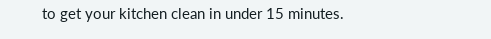to get your kitchen clean in under 15 minutes.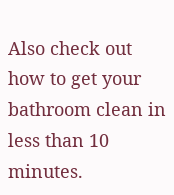Also check out how to get your bathroom clean in less than 10 minutes.